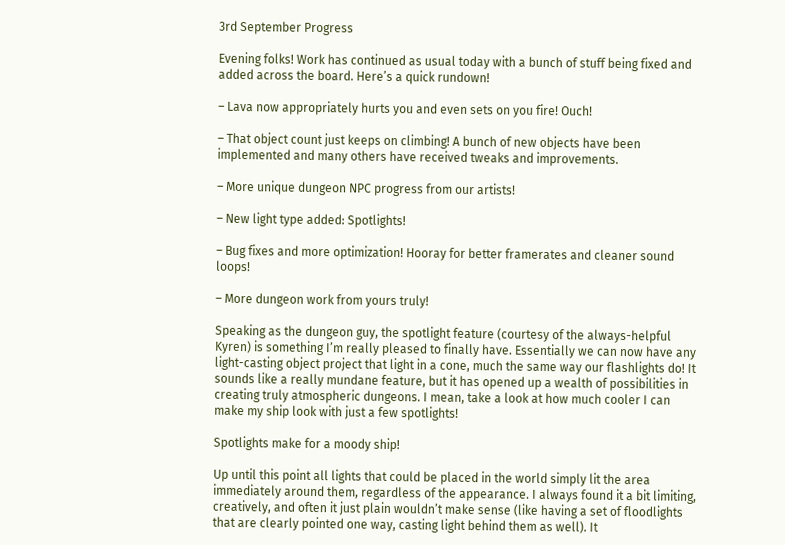3rd September Progress

Evening folks! Work has continued as usual today with a bunch of stuff being fixed and added across the board. Here’s a quick rundown!

– Lava now appropriately hurts you and even sets on you fire! Ouch!

– That object count just keeps on climbing! A bunch of new objects have been implemented and many others have received tweaks and improvements.

– More unique dungeon NPC progress from our artists!

– New light type added: Spotlights!

– Bug fixes and more optimization! Hooray for better framerates and cleaner sound loops!

– More dungeon work from yours truly!

Speaking as the dungeon guy, the spotlight feature (courtesy of the always-helpful Kyren) is something I’m really pleased to finally have. Essentially we can now have any light-casting object project that light in a cone, much the same way our flashlights do! It sounds like a really mundane feature, but it has opened up a wealth of possibilities in creating truly atmospheric dungeons. I mean, take a look at how much cooler I can make my ship look with just a few spotlights!

Spotlights make for a moody ship!

Up until this point all lights that could be placed in the world simply lit the area immediately around them, regardless of the appearance. I always found it a bit limiting, creatively, and often it just plain wouldn’t make sense (like having a set of floodlights that are clearly pointed one way, casting light behind them as well). It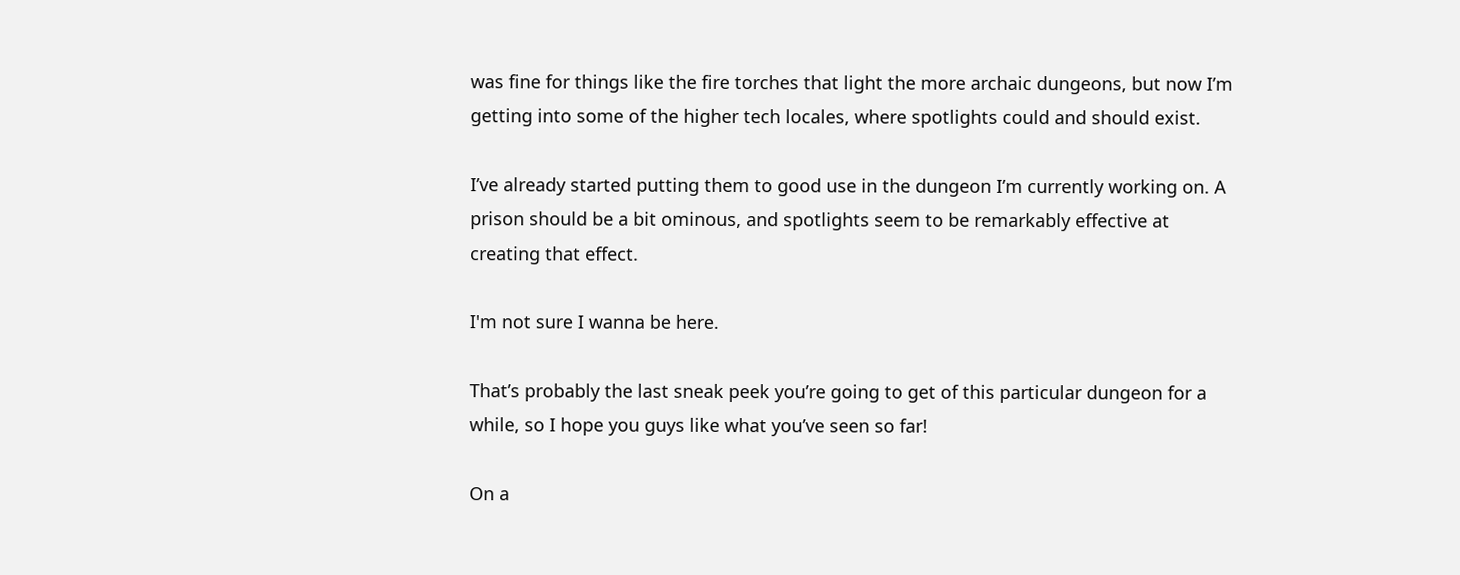was fine for things like the fire torches that light the more archaic dungeons, but now I’m getting into some of the higher tech locales, where spotlights could and should exist.

I’ve already started putting them to good use in the dungeon I’m currently working on. A prison should be a bit ominous, and spotlights seem to be remarkably effective at creating that effect.

I'm not sure I wanna be here.

That’s probably the last sneak peek you’re going to get of this particular dungeon for a while, so I hope you guys like what you’ve seen so far!

On a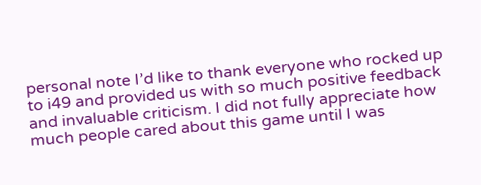personal note I’d like to thank everyone who rocked up to i49 and provided us with so much positive feedback and invaluable criticism. I did not fully appreciate how much people cared about this game until I was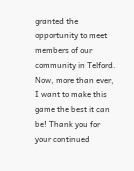granted the opportunity to meet members of our community in Telford. Now, more than ever, I want to make this game the best it can be! Thank you for your continued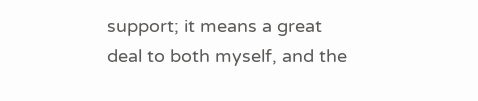support; it means a great deal to both myself, and the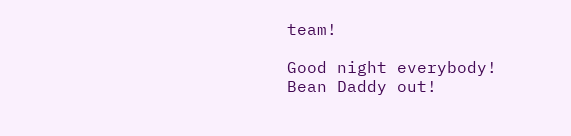team!

Good night everybody!
Bean Daddy out!